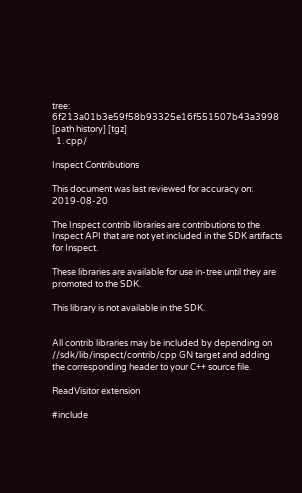tree: 6f213a01b3e59f58b93325e16f551507b43a3998 [path history] [tgz]
  1. cpp/

Inspect Contributions

This document was last reviewed for accuracy on: 2019-08-20

The Inspect contrib libraries are contributions to the Inspect API that are not yet included in the SDK artifacts for Inspect.

These libraries are available for use in-tree until they are promoted to the SDK.

This library is not available in the SDK.


All contrib libraries may be included by depending on //sdk/lib/inspect/contrib/cpp GN target and adding the corresponding header to your C++ source file.

ReadVisitor extension

#include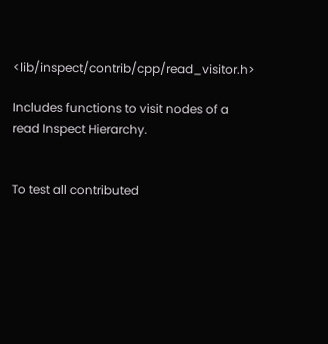<lib/inspect/contrib/cpp/read_visitor.h>

Includes functions to visit nodes of a read Inspect Hierarchy.


To test all contributed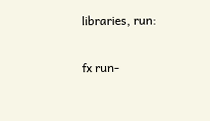libraries, run:

fx run-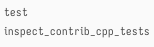test inspect_contrib_cpp_tests